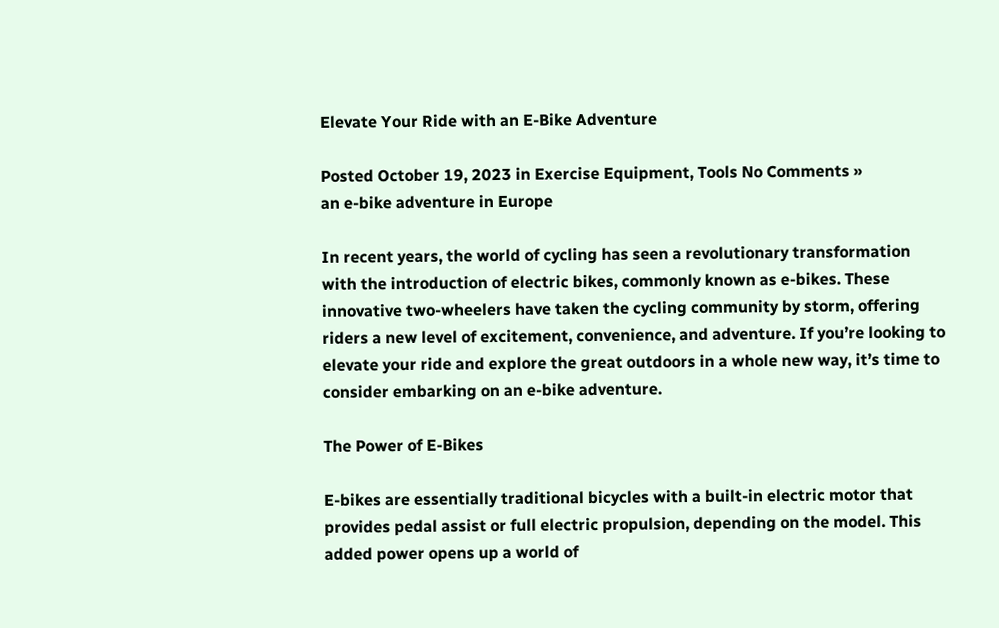Elevate Your Ride with an E-Bike Adventure

Posted October 19, 2023 in Exercise Equipment, Tools No Comments »
an e-bike adventure in Europe

In recent years, the world of cycling has seen a revolutionary transformation with the introduction of electric bikes, commonly known as e-bikes. These innovative two-wheelers have taken the cycling community by storm, offering riders a new level of excitement, convenience, and adventure. If you’re looking to elevate your ride and explore the great outdoors in a whole new way, it’s time to consider embarking on an e-bike adventure.

The Power of E-Bikes

E-bikes are essentially traditional bicycles with a built-in electric motor that provides pedal assist or full electric propulsion, depending on the model. This added power opens up a world of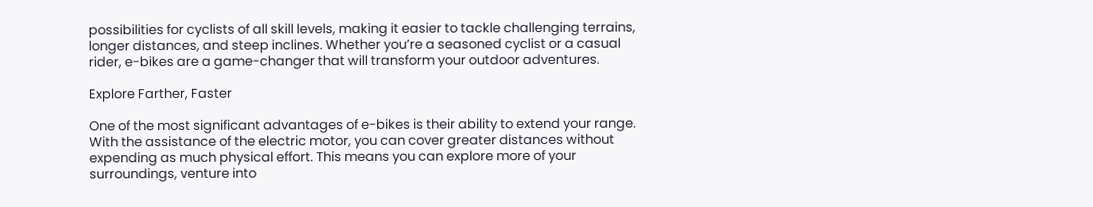possibilities for cyclists of all skill levels, making it easier to tackle challenging terrains, longer distances, and steep inclines. Whether you’re a seasoned cyclist or a casual rider, e-bikes are a game-changer that will transform your outdoor adventures.

Explore Farther, Faster

One of the most significant advantages of e-bikes is their ability to extend your range. With the assistance of the electric motor, you can cover greater distances without expending as much physical effort. This means you can explore more of your surroundings, venture into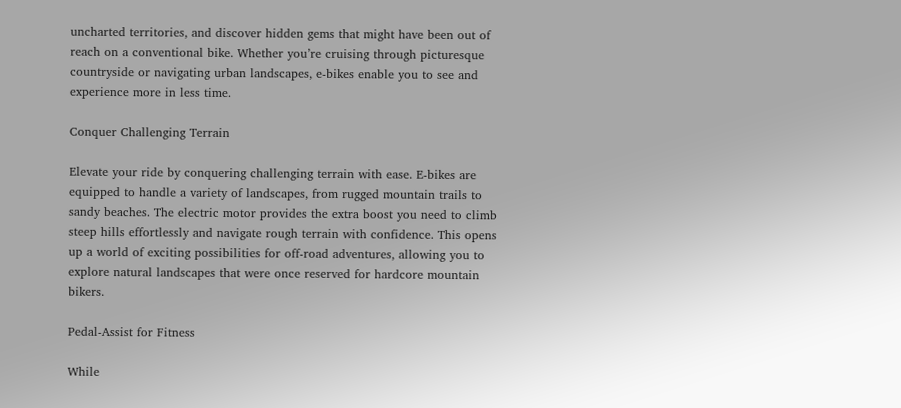uncharted territories, and discover hidden gems that might have been out of reach on a conventional bike. Whether you’re cruising through picturesque countryside or navigating urban landscapes, e-bikes enable you to see and experience more in less time.

Conquer Challenging Terrain

Elevate your ride by conquering challenging terrain with ease. E-bikes are equipped to handle a variety of landscapes, from rugged mountain trails to sandy beaches. The electric motor provides the extra boost you need to climb steep hills effortlessly and navigate rough terrain with confidence. This opens up a world of exciting possibilities for off-road adventures, allowing you to explore natural landscapes that were once reserved for hardcore mountain bikers.

Pedal-Assist for Fitness

While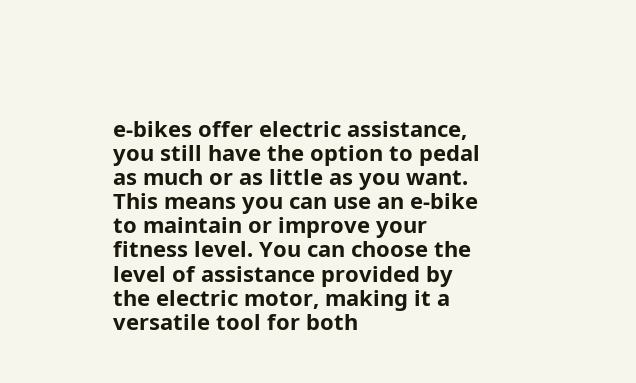e-bikes offer electric assistance, you still have the option to pedal as much or as little as you want. This means you can use an e-bike to maintain or improve your fitness level. You can choose the level of assistance provided by the electric motor, making it a versatile tool for both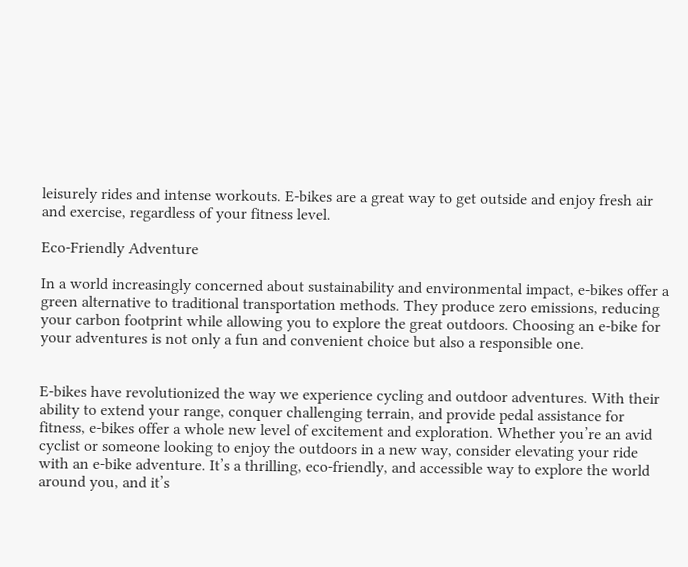leisurely rides and intense workouts. E-bikes are a great way to get outside and enjoy fresh air and exercise, regardless of your fitness level.

Eco-Friendly Adventure

In a world increasingly concerned about sustainability and environmental impact, e-bikes offer a green alternative to traditional transportation methods. They produce zero emissions, reducing your carbon footprint while allowing you to explore the great outdoors. Choosing an e-bike for your adventures is not only a fun and convenient choice but also a responsible one.


E-bikes have revolutionized the way we experience cycling and outdoor adventures. With their ability to extend your range, conquer challenging terrain, and provide pedal assistance for fitness, e-bikes offer a whole new level of excitement and exploration. Whether you’re an avid cyclist or someone looking to enjoy the outdoors in a new way, consider elevating your ride with an e-bike adventure. It’s a thrilling, eco-friendly, and accessible way to explore the world around you, and it’s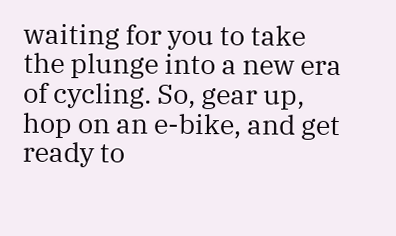waiting for you to take the plunge into a new era of cycling. So, gear up, hop on an e-bike, and get ready to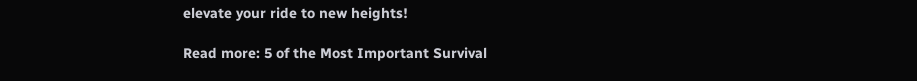elevate your ride to new heights!

Read more: 5 of the Most Important Survival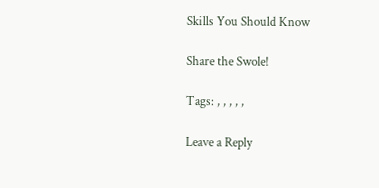Skills You Should Know

Share the Swole!

Tags: , , , , ,

Leave a Reply